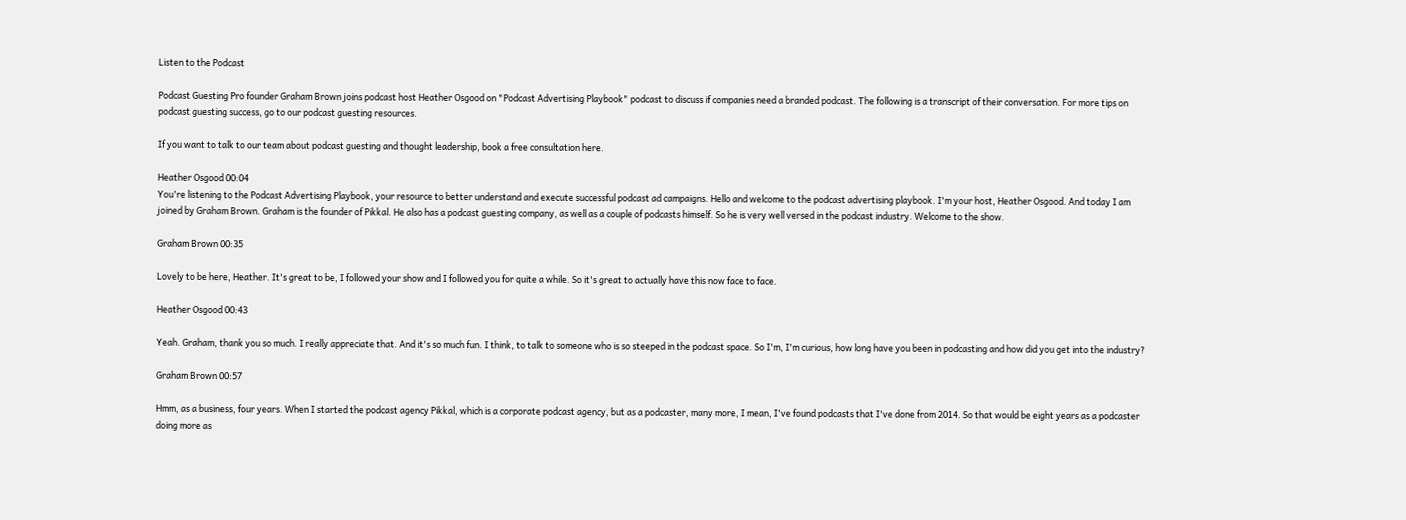Listen to the Podcast

Podcast Guesting Pro founder Graham Brown joins podcast host Heather Osgood on "Podcast Advertising Playbook" podcast to discuss if companies need a branded podcast. The following is a transcript of their conversation. For more tips on podcast guesting success, go to our podcast guesting resources.

If you want to talk to our team about podcast guesting and thought leadership, book a free consultation here.

Heather Osgood 00:04
You're listening to the Podcast Advertising Playbook, your resource to better understand and execute successful podcast ad campaigns. Hello and welcome to the podcast advertising playbook. I'm your host, Heather Osgood. And today I am joined by Graham Brown. Graham is the founder of Pikkal. He also has a podcast guesting company, as well as a couple of podcasts himself. So he is very well versed in the podcast industry. Welcome to the show.

Graham Brown 00:35

Lovely to be here, Heather. It's great to be, I followed your show and I followed you for quite a while. So it's great to actually have this now face to face.

Heather Osgood 00:43

Yeah. Graham, thank you so much. I really appreciate that. And it's so much fun. I think, to talk to someone who is so steeped in the podcast space. So I'm, I'm curious, how long have you been in podcasting and how did you get into the industry?

Graham Brown 00:57

Hmm, as a business, four years. When I started the podcast agency Pikkal, which is a corporate podcast agency, but as a podcaster, many more, I mean, I've found podcasts that I've done from 2014. So that would be eight years as a podcaster doing more as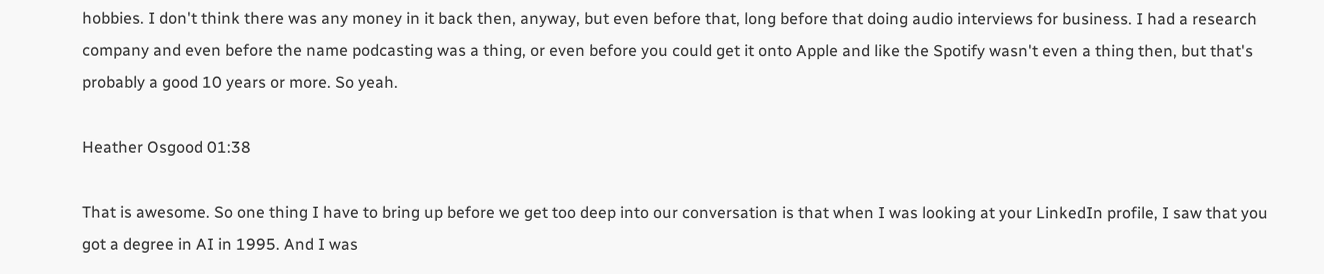hobbies. I don't think there was any money in it back then, anyway, but even before that, long before that doing audio interviews for business. I had a research company and even before the name podcasting was a thing, or even before you could get it onto Apple and like the Spotify wasn't even a thing then, but that's probably a good 10 years or more. So yeah.

Heather Osgood 01:38

That is awesome. So one thing I have to bring up before we get too deep into our conversation is that when I was looking at your LinkedIn profile, I saw that you got a degree in AI in 1995. And I was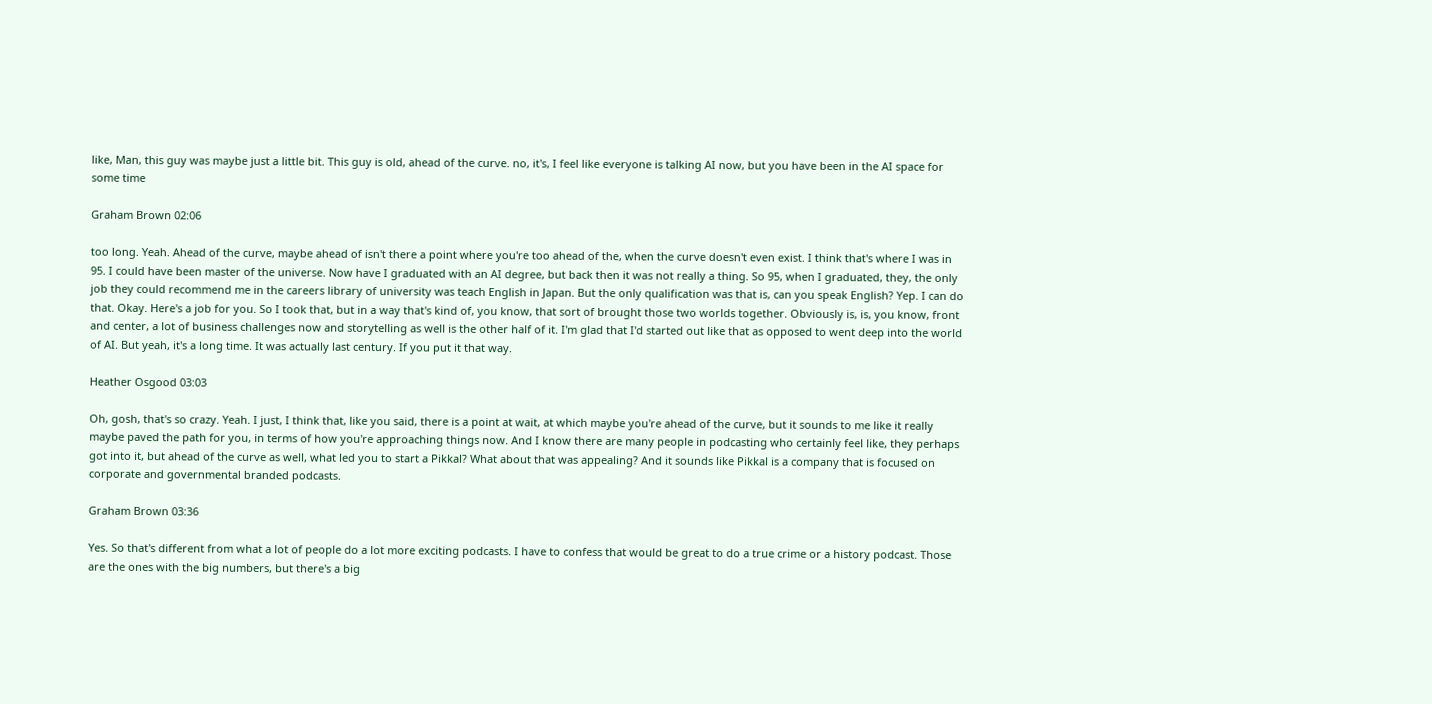like, Man, this guy was maybe just a little bit. This guy is old, ahead of the curve. no, it's, I feel like everyone is talking AI now, but you have been in the AI space for some time

Graham Brown 02:06

too long. Yeah. Ahead of the curve, maybe ahead of isn't there a point where you're too ahead of the, when the curve doesn't even exist. I think that's where I was in 95. I could have been master of the universe. Now have I graduated with an AI degree, but back then it was not really a thing. So 95, when I graduated, they, the only job they could recommend me in the careers library of university was teach English in Japan. But the only qualification was that is, can you speak English? Yep. I can do that. Okay. Here's a job for you. So I took that, but in a way that's kind of, you know, that sort of brought those two worlds together. Obviously is, is, you know, front and center, a lot of business challenges now and storytelling as well is the other half of it. I'm glad that I'd started out like that as opposed to went deep into the world of AI. But yeah, it's a long time. It was actually last century. If you put it that way.

Heather Osgood 03:03

Oh, gosh, that's so crazy. Yeah. I just, I think that, like you said, there is a point at wait, at which maybe you're ahead of the curve, but it sounds to me like it really maybe paved the path for you, in terms of how you're approaching things now. And I know there are many people in podcasting who certainly feel like, they perhaps got into it, but ahead of the curve as well, what led you to start a Pikkal? What about that was appealing? And it sounds like Pikkal is a company that is focused on corporate and governmental branded podcasts.

Graham Brown 03:36

Yes. So that's different from what a lot of people do a lot more exciting podcasts. I have to confess that would be great to do a true crime or a history podcast. Those are the ones with the big numbers, but there's a big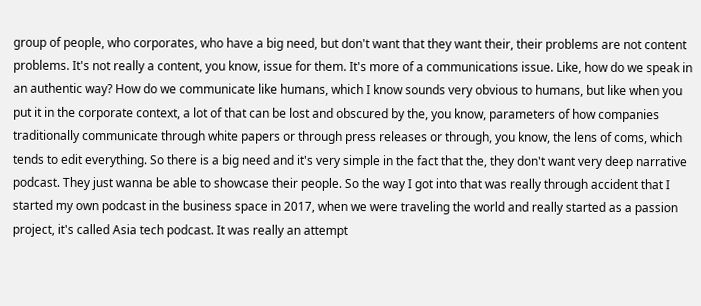group of people, who corporates, who have a big need, but don't want that they want their, their problems are not content problems. It's not really a content, you know, issue for them. It's more of a communications issue. Like, how do we speak in an authentic way? How do we communicate like humans, which I know sounds very obvious to humans, but like when you put it in the corporate context, a lot of that can be lost and obscured by the, you know, parameters of how companies traditionally communicate through white papers or through press releases or through, you know, the lens of coms, which tends to edit everything. So there is a big need and it's very simple in the fact that the, they don't want very deep narrative podcast. They just wanna be able to showcase their people. So the way I got into that was really through accident that I started my own podcast in the business space in 2017, when we were traveling the world and really started as a passion project, it's called Asia tech podcast. It was really an attempt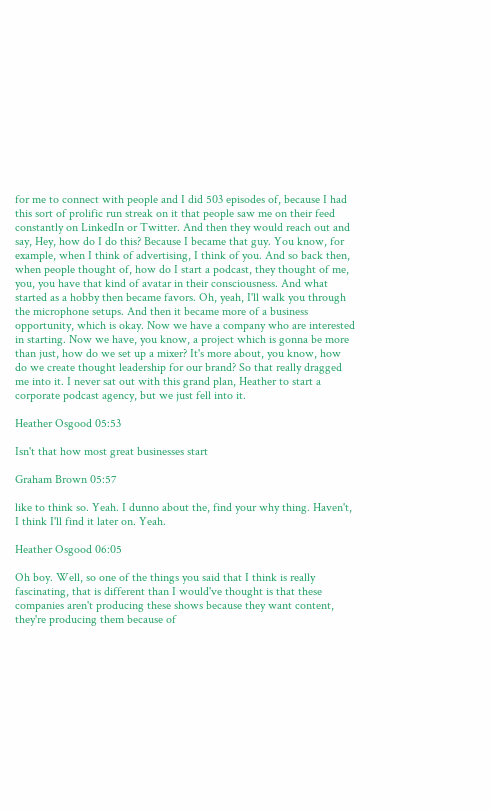for me to connect with people and I did 503 episodes of, because I had this sort of prolific run streak on it that people saw me on their feed constantly on LinkedIn or Twitter. And then they would reach out and say, Hey, how do I do this? Because I became that guy. You know, for example, when I think of advertising, I think of you. And so back then, when people thought of, how do I start a podcast, they thought of me, you, you have that kind of avatar in their consciousness. And what started as a hobby then became favors. Oh, yeah, I'll walk you through the microphone setups. And then it became more of a business opportunity, which is okay. Now we have a company who are interested in starting. Now we have, you know, a project which is gonna be more than just, how do we set up a mixer? It's more about, you know, how do we create thought leadership for our brand? So that really dragged me into it. I never sat out with this grand plan, Heather to start a corporate podcast agency, but we just fell into it.

Heather Osgood 05:53

Isn't that how most great businesses start

Graham Brown 05:57

like to think so. Yeah. I dunno about the, find your why thing. Haven't, I think I'll find it later on. Yeah.

Heather Osgood 06:05

Oh boy. Well, so one of the things you said that I think is really fascinating, that is different than I would've thought is that these companies aren't producing these shows because they want content, they're producing them because of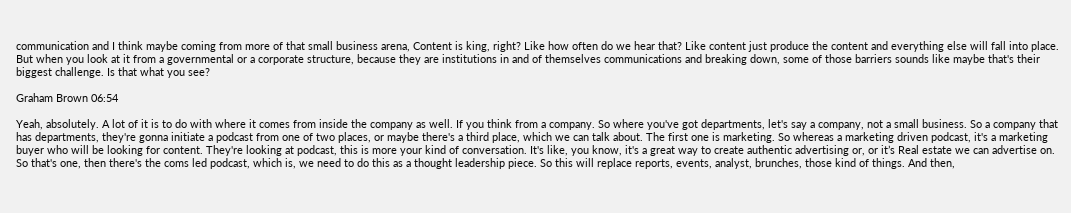communication and I think maybe coming from more of that small business arena, Content is king, right? Like how often do we hear that? Like content just produce the content and everything else will fall into place. But when you look at it from a governmental or a corporate structure, because they are institutions in and of themselves communications and breaking down, some of those barriers sounds like maybe that's their biggest challenge. Is that what you see?

Graham Brown 06:54

Yeah, absolutely. A lot of it is to do with where it comes from inside the company as well. If you think from a company. So where you've got departments, let's say a company, not a small business. So a company that has departments, they're gonna initiate a podcast from one of two places, or maybe there's a third place, which we can talk about. The first one is marketing. So whereas a marketing driven podcast, it's a marketing buyer who will be looking for content. They're looking at podcast, this is more your kind of conversation. It's like, you know, it's a great way to create authentic advertising or, or it’s Real estate we can advertise on. So that's one, then there's the coms led podcast, which is, we need to do this as a thought leadership piece. So this will replace reports, events, analyst, brunches, those kind of things. And then,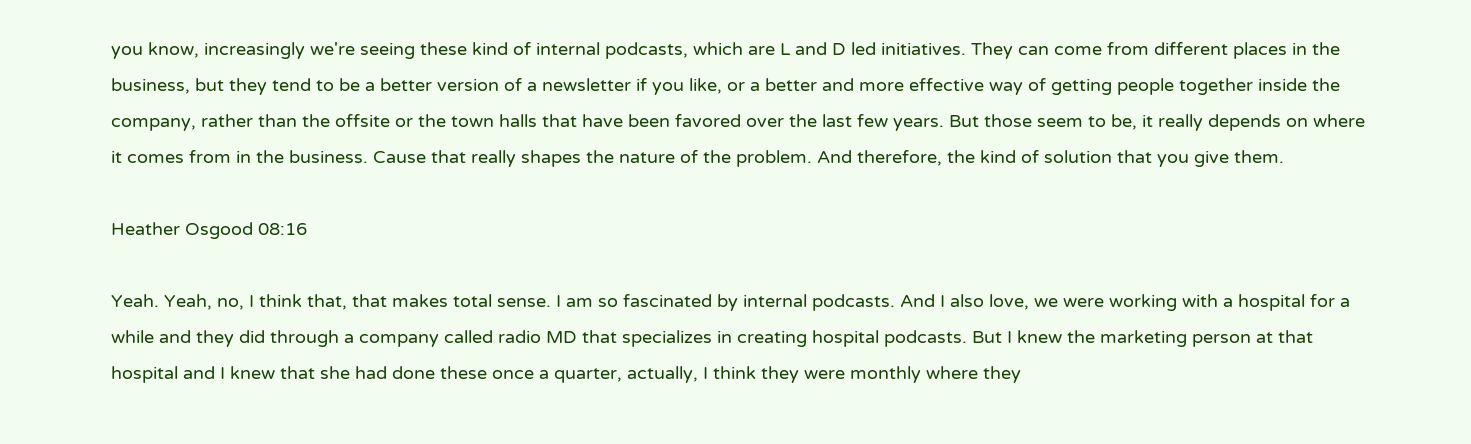you know, increasingly we're seeing these kind of internal podcasts, which are L and D led initiatives. They can come from different places in the business, but they tend to be a better version of a newsletter if you like, or a better and more effective way of getting people together inside the company, rather than the offsite or the town halls that have been favored over the last few years. But those seem to be, it really depends on where it comes from in the business. Cause that really shapes the nature of the problem. And therefore, the kind of solution that you give them.

Heather Osgood 08:16

Yeah. Yeah, no, I think that, that makes total sense. I am so fascinated by internal podcasts. And I also love, we were working with a hospital for a while and they did through a company called radio MD that specializes in creating hospital podcasts. But I knew the marketing person at that hospital and I knew that she had done these once a quarter, actually, I think they were monthly where they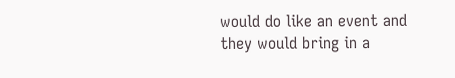would do like an event and they would bring in a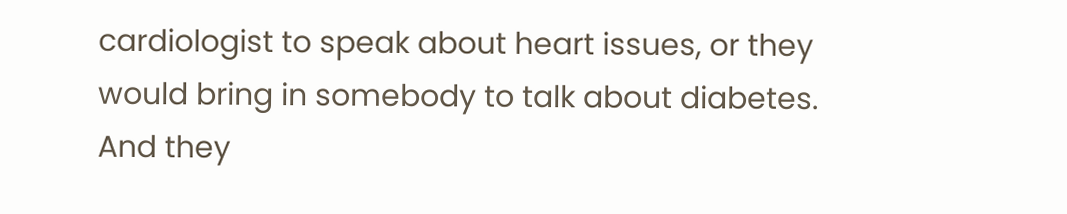cardiologist to speak about heart issues, or they would bring in somebody to talk about diabetes. And they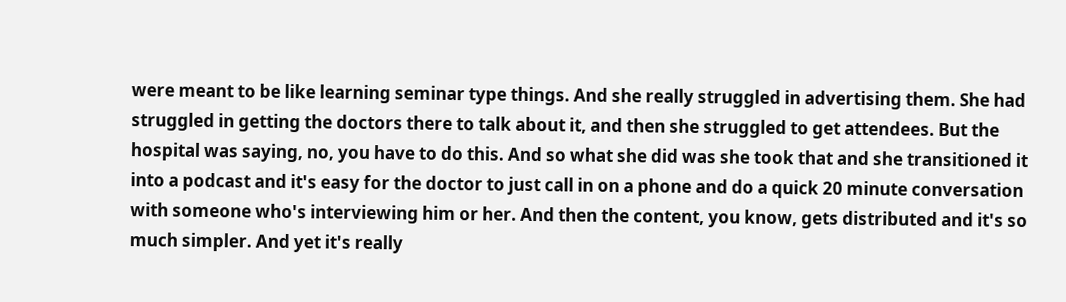were meant to be like learning seminar type things. And she really struggled in advertising them. She had struggled in getting the doctors there to talk about it, and then she struggled to get attendees. But the hospital was saying, no, you have to do this. And so what she did was she took that and she transitioned it into a podcast and it's easy for the doctor to just call in on a phone and do a quick 20 minute conversation with someone who's interviewing him or her. And then the content, you know, gets distributed and it's so much simpler. And yet it's really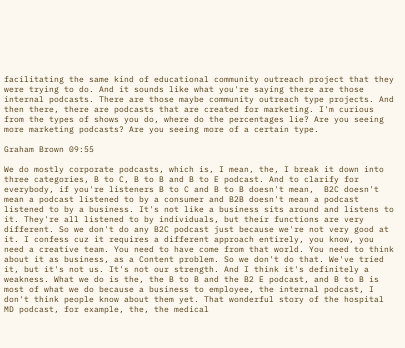facilitating the same kind of educational community outreach project that they were trying to do. And it sounds like what you're saying there are those internal podcasts. There are those maybe community outreach type projects. And then there, there are podcasts that are created for marketing. I'm curious from the types of shows you do, where do the percentages lie? Are you seeing more marketing podcasts? Are you seeing more of a certain type.

Graham Brown 09:55

We do mostly corporate podcasts, which is, I mean, the, I break it down into three categories, B to C, B to B and B to E podcast. And to clarify for everybody, if you're listeners B to C and B to B doesn't mean,  B2C doesn't mean a podcast listened to by a consumer and B2B doesn't mean a podcast listened to by a business. It's not like a business sits around and listens to it. They're all listened to by individuals, but their functions are very different. So we don't do any B2C podcast just because we're not very good at it. I confess cuz it requires a different approach entirely, you know, you need a creative team. You need to have come from that world. You need to think about it as business, as a Content problem. So we don't do that. We've tried it, but it's not us. It's not our strength. And I think it's definitely a weakness. What we do is the, the B to B and the B2 E podcast, and B to B is most of what we do because a business to employee, the internal podcast, I don't think people know about them yet. That wonderful story of the hospital MD podcast, for example, the, the medical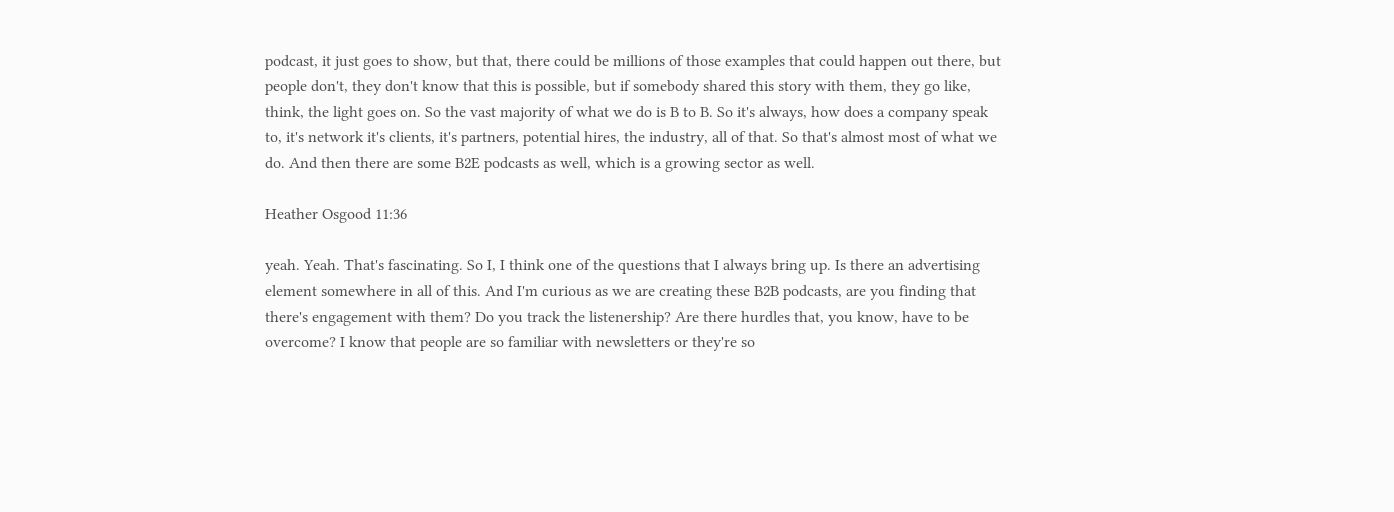podcast, it just goes to show, but that, there could be millions of those examples that could happen out there, but people don't, they don't know that this is possible, but if somebody shared this story with them, they go like, think, the light goes on. So the vast majority of what we do is B to B. So it's always, how does a company speak to, it's network it's clients, it's partners, potential hires, the industry, all of that. So that's almost most of what we do. And then there are some B2E podcasts as well, which is a growing sector as well.

Heather Osgood 11:36

yeah. Yeah. That's fascinating. So I, I think one of the questions that I always bring up. Is there an advertising element somewhere in all of this. And I'm curious as we are creating these B2B podcasts, are you finding that there's engagement with them? Do you track the listenership? Are there hurdles that, you know, have to be overcome? I know that people are so familiar with newsletters or they're so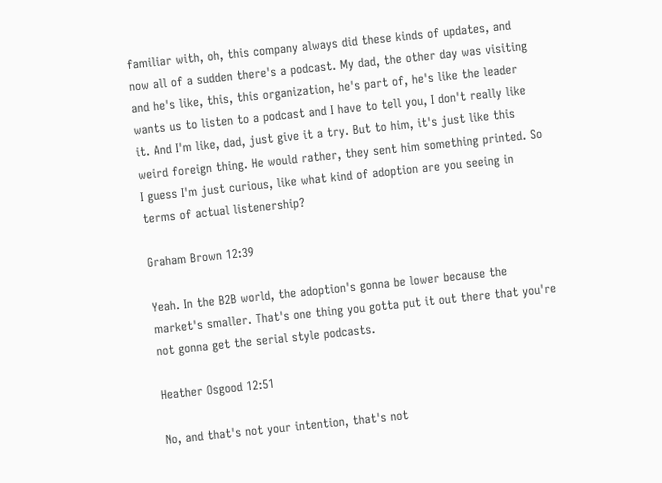familiar with, oh, this company always did these kinds of updates, and now all of a sudden there's a podcast. My dad, the other day was visiting and he's like, this, this organization, he's part of, he's like the leader wants us to listen to a podcast and I have to tell you, I don't really like it. And I'm like, dad, just give it a try. But to him, it's just like this weird foreign thing. He would rather, they sent him something printed. So I guess I'm just curious, like what kind of adoption are you seeing in terms of actual listenership?

Graham Brown 12:39

Yeah. In the B2B world, the adoption's gonna be lower because the market's smaller. That's one thing you gotta put it out there that you're not gonna get the serial style podcasts.

Heather Osgood 12:51

No, and that's not your intention, that's not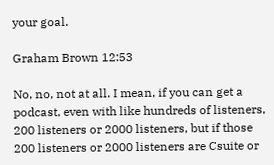your goal.

Graham Brown 12:53

No, no, not at all. I mean, if you can get a podcast, even with like hundreds of listeners, 200 listeners or 2000 listeners, but if those 200 listeners or 2000 listeners are Csuite or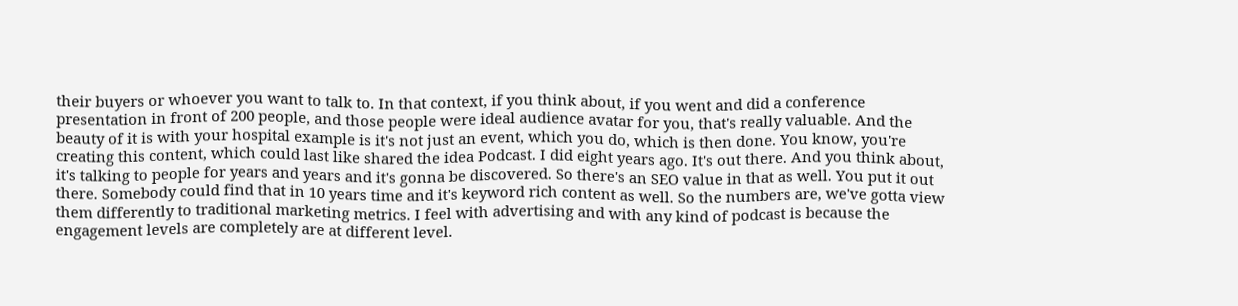their buyers or whoever you want to talk to. In that context, if you think about, if you went and did a conference presentation in front of 200 people, and those people were ideal audience avatar for you, that's really valuable. And the beauty of it is with your hospital example is it's not just an event, which you do, which is then done. You know, you're creating this content, which could last like shared the idea Podcast. I did eight years ago. It's out there. And you think about, it's talking to people for years and years and it's gonna be discovered. So there's an SEO value in that as well. You put it out there. Somebody could find that in 10 years time and it's keyword rich content as well. So the numbers are, we've gotta view them differently to traditional marketing metrics. I feel with advertising and with any kind of podcast is because the engagement levels are completely are at different level.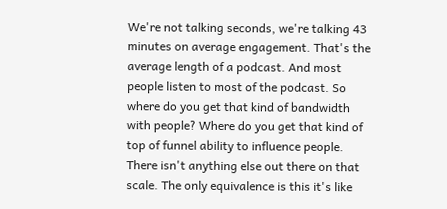We're not talking seconds, we're talking 43 minutes on average engagement. That's the average length of a podcast. And most people listen to most of the podcast. So where do you get that kind of bandwidth with people? Where do you get that kind of top of funnel ability to influence people. There isn't anything else out there on that scale. The only equivalence is this it's like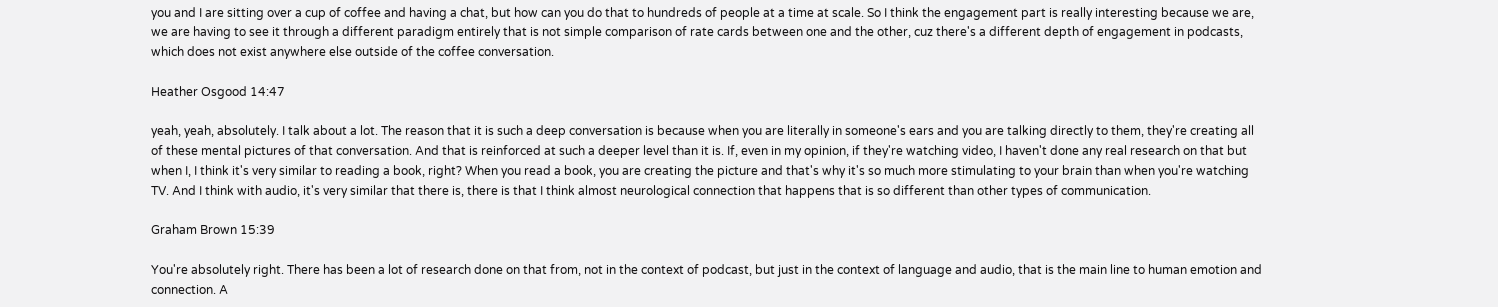you and I are sitting over a cup of coffee and having a chat, but how can you do that to hundreds of people at a time at scale. So I think the engagement part is really interesting because we are, we are having to see it through a different paradigm entirely that is not simple comparison of rate cards between one and the other, cuz there's a different depth of engagement in podcasts, which does not exist anywhere else outside of the coffee conversation.

Heather Osgood 14:47

yeah, yeah, absolutely. I talk about a lot. The reason that it is such a deep conversation is because when you are literally in someone's ears and you are talking directly to them, they're creating all of these mental pictures of that conversation. And that is reinforced at such a deeper level than it is. If, even in my opinion, if they're watching video, I haven't done any real research on that but when I, I think it's very similar to reading a book, right? When you read a book, you are creating the picture and that's why it's so much more stimulating to your brain than when you're watching TV. And I think with audio, it's very similar that there is, there is that I think almost neurological connection that happens that is so different than other types of communication.

Graham Brown 15:39

You're absolutely right. There has been a lot of research done on that from, not in the context of podcast, but just in the context of language and audio, that is the main line to human emotion and connection. A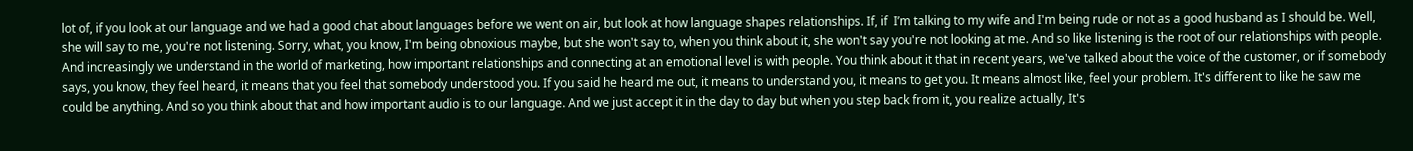lot of, if you look at our language and we had a good chat about languages before we went on air, but look at how language shapes relationships. If, if  I’m talking to my wife and I'm being rude or not as a good husband as I should be. Well, she will say to me, you're not listening. Sorry, what, you know, I'm being obnoxious maybe, but she won't say to, when you think about it, she won't say you're not looking at me. And so like listening is the root of our relationships with people. And increasingly we understand in the world of marketing, how important relationships and connecting at an emotional level is with people. You think about it that in recent years, we've talked about the voice of the customer, or if somebody says, you know, they feel heard, it means that you feel that somebody understood you. If you said he heard me out, it means to understand you, it means to get you. It means almost like, feel your problem. It's different to like he saw me could be anything. And so you think about that and how important audio is to our language. And we just accept it in the day to day but when you step back from it, you realize actually, It's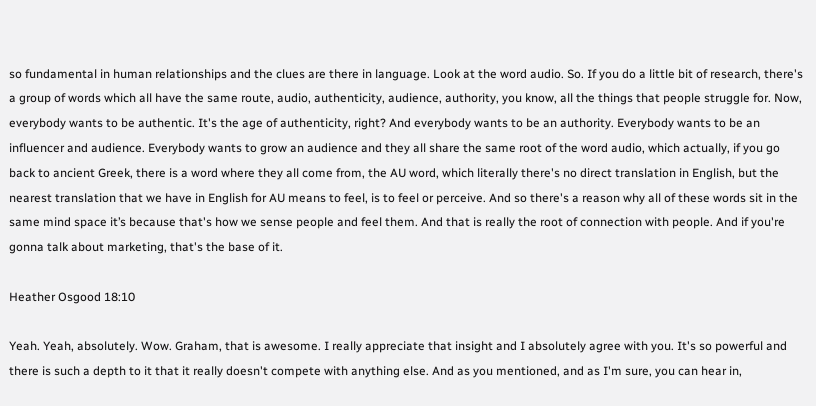so fundamental in human relationships and the clues are there in language. Look at the word audio. So. If you do a little bit of research, there's a group of words which all have the same route, audio, authenticity, audience, authority, you know, all the things that people struggle for. Now, everybody wants to be authentic. It's the age of authenticity, right? And everybody wants to be an authority. Everybody wants to be an influencer and audience. Everybody wants to grow an audience and they all share the same root of the word audio, which actually, if you go back to ancient Greek, there is a word where they all come from, the AU word, which literally there's no direct translation in English, but the nearest translation that we have in English for AU means to feel, is to feel or perceive. And so there's a reason why all of these words sit in the same mind space it’s because that's how we sense people and feel them. And that is really the root of connection with people. And if you're gonna talk about marketing, that's the base of it.

Heather Osgood 18:10

Yeah. Yeah, absolutely. Wow. Graham, that is awesome. I really appreciate that insight and I absolutely agree with you. It's so powerful and there is such a depth to it that it really doesn't compete with anything else. And as you mentioned, and as I'm sure, you can hear in,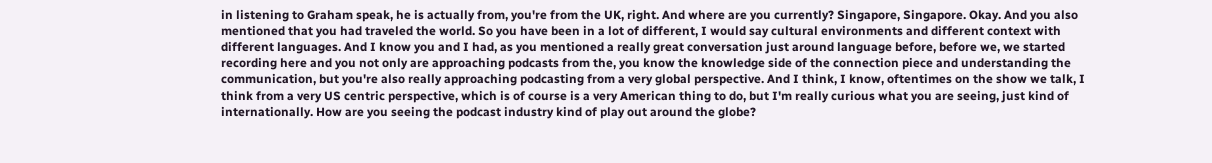in listening to Graham speak, he is actually from, you're from the UK, right. And where are you currently? Singapore, Singapore. Okay. And you also mentioned that you had traveled the world. So you have been in a lot of different, I would say cultural environments and different context with different languages. And I know you and I had, as you mentioned a really great conversation just around language before, before we, we started recording here and you not only are approaching podcasts from the, you know the knowledge side of the connection piece and understanding the communication, but you're also really approaching podcasting from a very global perspective. And I think, I know, oftentimes on the show we talk, I think from a very US centric perspective, which is of course is a very American thing to do, but I'm really curious what you are seeing, just kind of internationally. How are you seeing the podcast industry kind of play out around the globe?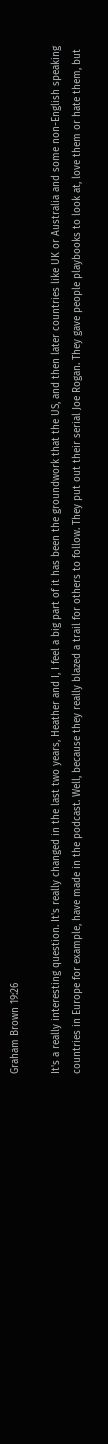Graham Brown 19:26

It's a really interesting question. It's really changed in the last two years, Heather and I, I feel a big part of it has been the groundwork that the US, and then later countries like UK or Australia and some non-English speaking countries in Europe for example, have made in the podcast. Well, because they really blazed a trail for others to follow. They put out their serial Joe Rogan. They gave people playbooks to look at, love them or hate them, but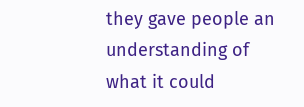they gave people an understanding of what it could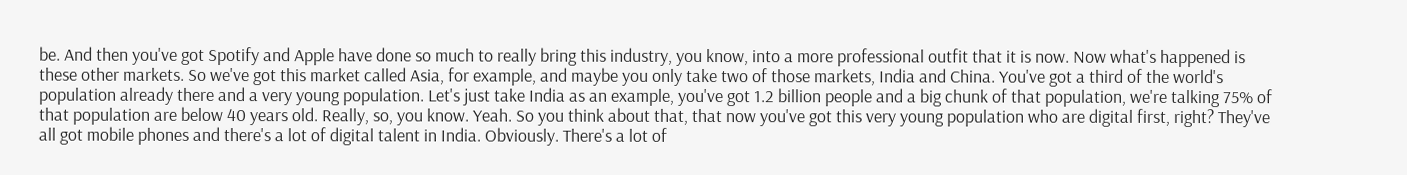be. And then you've got Spotify and Apple have done so much to really bring this industry, you know, into a more professional outfit that it is now. Now what's happened is these other markets. So we've got this market called Asia, for example, and maybe you only take two of those markets, India and China. You've got a third of the world's population already there and a very young population. Let's just take India as an example, you've got 1.2 billion people and a big chunk of that population, we're talking 75% of that population are below 40 years old. Really, so, you know. Yeah. So you think about that, that now you've got this very young population who are digital first, right? They've all got mobile phones and there's a lot of digital talent in India. Obviously. There's a lot of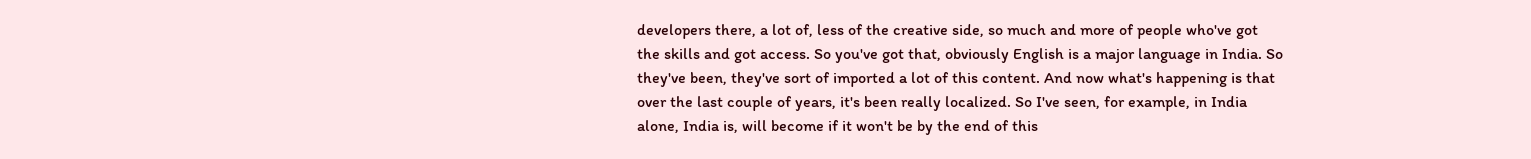developers there, a lot of, less of the creative side, so much and more of people who've got the skills and got access. So you've got that, obviously English is a major language in India. So they've been, they've sort of imported a lot of this content. And now what's happening is that over the last couple of years, it's been really localized. So I've seen, for example, in India alone, India is, will become if it won't be by the end of this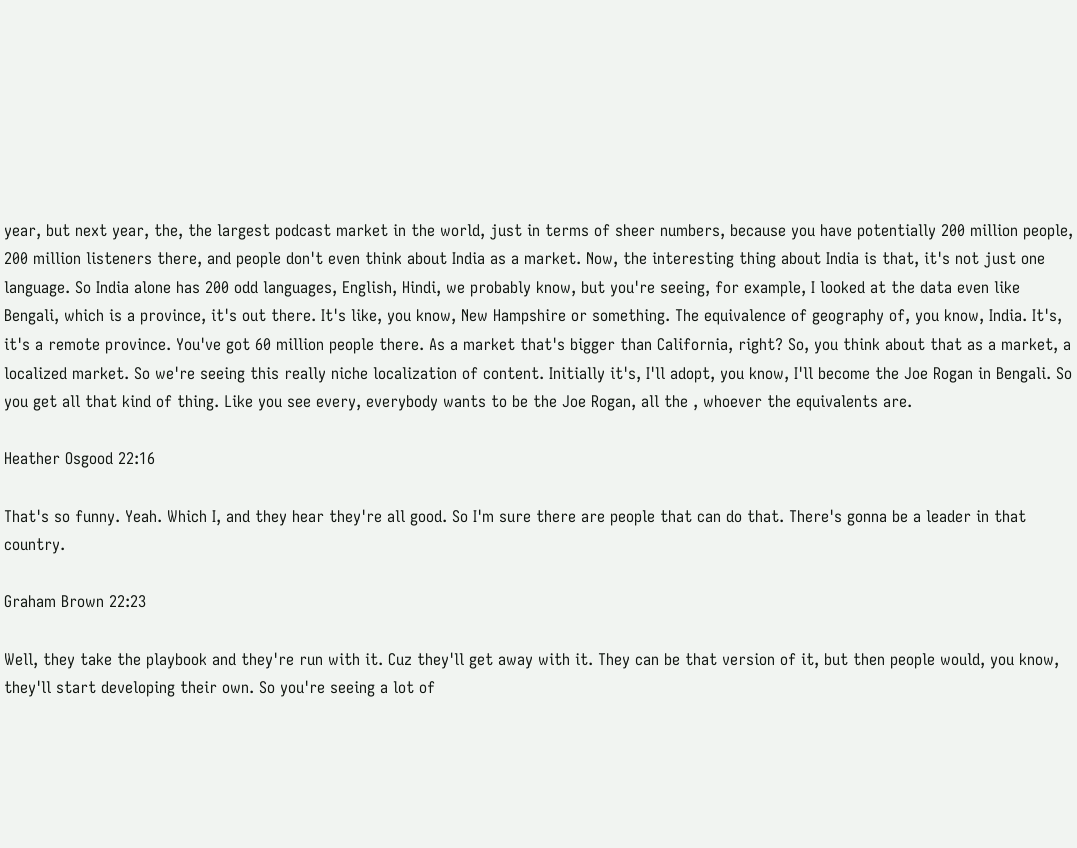year, but next year, the, the largest podcast market in the world, just in terms of sheer numbers, because you have potentially 200 million people, 200 million listeners there, and people don't even think about India as a market. Now, the interesting thing about India is that, it's not just one language. So India alone has 200 odd languages, English, Hindi, we probably know, but you're seeing, for example, I looked at the data even like Bengali, which is a province, it's out there. It's like, you know, New Hampshire or something. The equivalence of geography of, you know, India. It's, it's a remote province. You've got 60 million people there. As a market that's bigger than California, right? So, you think about that as a market, a localized market. So we're seeing this really niche localization of content. Initially it's, I'll adopt, you know, I'll become the Joe Rogan in Bengali. So you get all that kind of thing. Like you see every, everybody wants to be the Joe Rogan, all the , whoever the equivalents are.

Heather Osgood 22:16

That's so funny. Yeah. Which I, and they hear they're all good. So I'm sure there are people that can do that. There's gonna be a leader in that country.

Graham Brown 22:23

Well, they take the playbook and they're run with it. Cuz they'll get away with it. They can be that version of it, but then people would, you know, they'll start developing their own. So you're seeing a lot of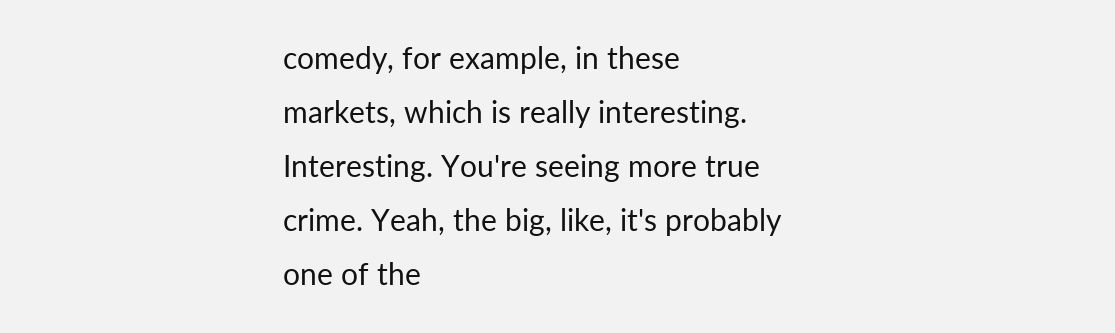comedy, for example, in these markets, which is really interesting. Interesting. You're seeing more true crime. Yeah, the big, like, it's probably one of the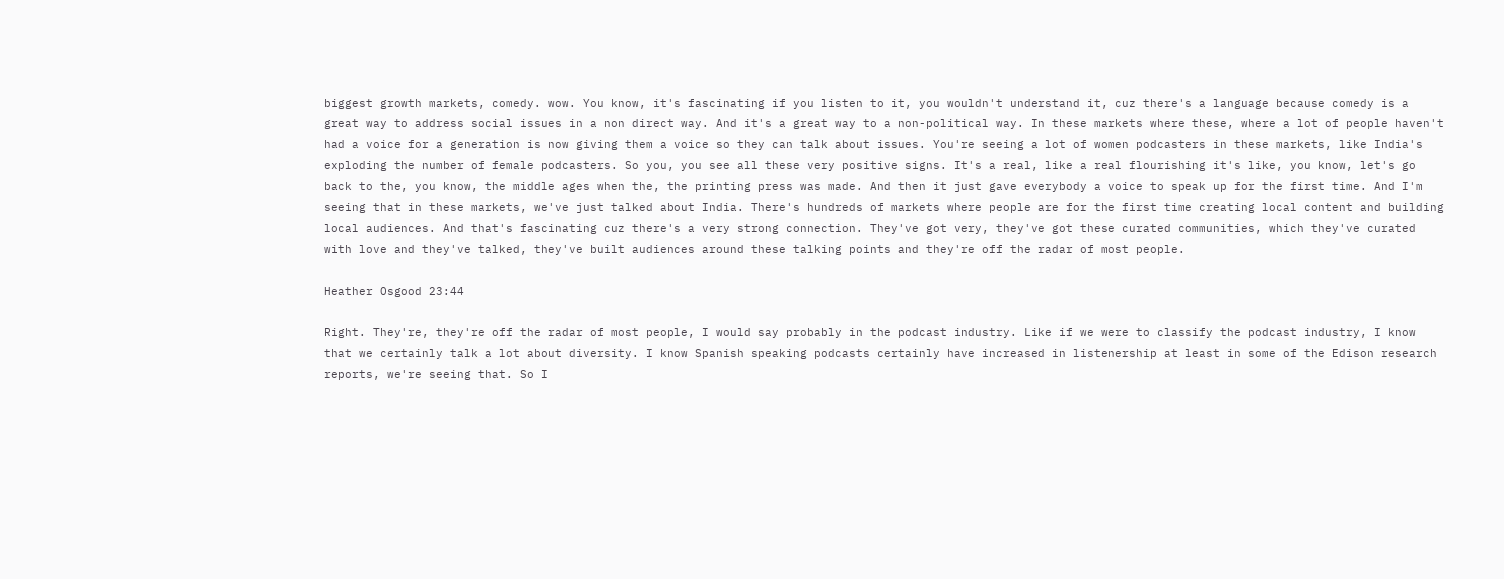biggest growth markets, comedy. wow. You know, it's fascinating if you listen to it, you wouldn't understand it, cuz there's a language because comedy is a great way to address social issues in a non direct way. And it's a great way to a non-political way. In these markets where these, where a lot of people haven't had a voice for a generation is now giving them a voice so they can talk about issues. You're seeing a lot of women podcasters in these markets, like India's exploding the number of female podcasters. So you, you see all these very positive signs. It's a real, like a real flourishing it's like, you know, let's go back to the, you know, the middle ages when the, the printing press was made. And then it just gave everybody a voice to speak up for the first time. And I'm seeing that in these markets, we've just talked about India. There's hundreds of markets where people are for the first time creating local content and building local audiences. And that's fascinating cuz there's a very strong connection. They've got very, they've got these curated communities, which they've curated with love and they've talked, they've built audiences around these talking points and they're off the radar of most people.

Heather Osgood 23:44

Right. They're, they're off the radar of most people, I would say probably in the podcast industry. Like if we were to classify the podcast industry, I know that we certainly talk a lot about diversity. I know Spanish speaking podcasts certainly have increased in listenership at least in some of the Edison research reports, we're seeing that. So I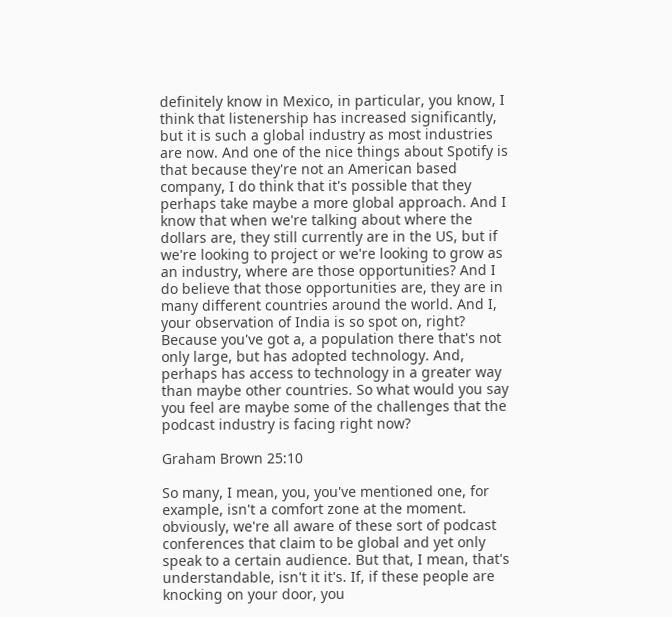definitely know in Mexico, in particular, you know, I think that listenership has increased significantly, but it is such a global industry as most industries are now. And one of the nice things about Spotify is that because they're not an American based company, I do think that it's possible that they perhaps take maybe a more global approach. And I know that when we're talking about where the dollars are, they still currently are in the US, but if we're looking to project or we're looking to grow as an industry, where are those opportunities? And I do believe that those opportunities are, they are in many different countries around the world. And I, your observation of India is so spot on, right? Because you've got a, a population there that's not only large, but has adopted technology. And,  perhaps has access to technology in a greater way than maybe other countries. So what would you say you feel are maybe some of the challenges that the podcast industry is facing right now?

Graham Brown 25:10

So many, I mean, you, you've mentioned one, for example, isn't a comfort zone at the moment. obviously, we're all aware of these sort of podcast conferences that claim to be global and yet only speak to a certain audience. But that, I mean, that's understandable, isn't it it's. If, if these people are knocking on your door, you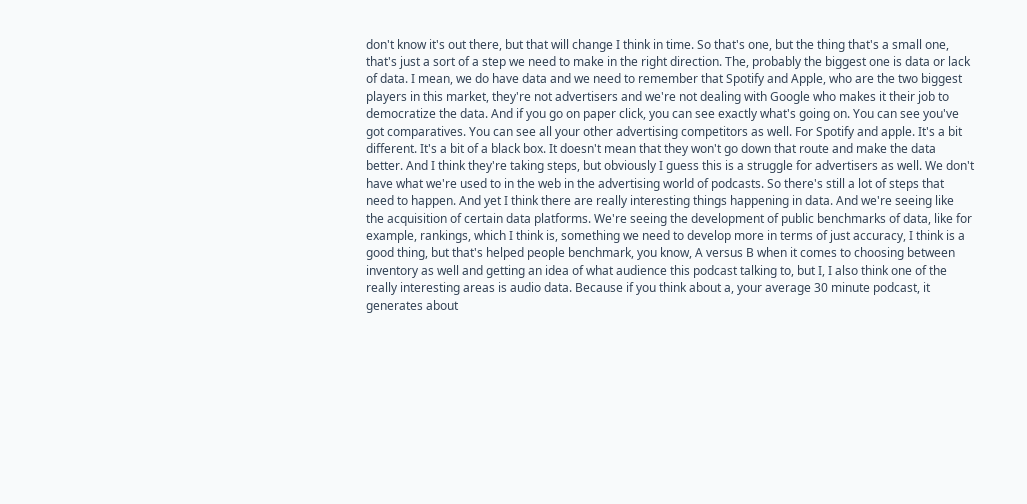don't know it's out there, but that will change I think in time. So that's one, but the thing that's a small one, that's just a sort of a step we need to make in the right direction. The, probably the biggest one is data or lack of data. I mean, we do have data and we need to remember that Spotify and Apple, who are the two biggest players in this market, they're not advertisers and we're not dealing with Google who makes it their job to democratize the data. And if you go on paper click, you can see exactly what's going on. You can see you've got comparatives. You can see all your other advertising competitors as well. For Spotify and apple. It's a bit different. It's a bit of a black box. It doesn't mean that they won't go down that route and make the data better. And I think they're taking steps, but obviously I guess this is a struggle for advertisers as well. We don't have what we're used to in the web in the advertising world of podcasts. So there's still a lot of steps that need to happen. And yet I think there are really interesting things happening in data. And we're seeing like the acquisition of certain data platforms. We're seeing the development of public benchmarks of data, like for example, rankings, which I think is, something we need to develop more in terms of just accuracy, I think is a good thing, but that's helped people benchmark, you know, A versus B when it comes to choosing between inventory as well and getting an idea of what audience this podcast talking to, but I, I also think one of the really interesting areas is audio data. Because if you think about a, your average 30 minute podcast, it generates about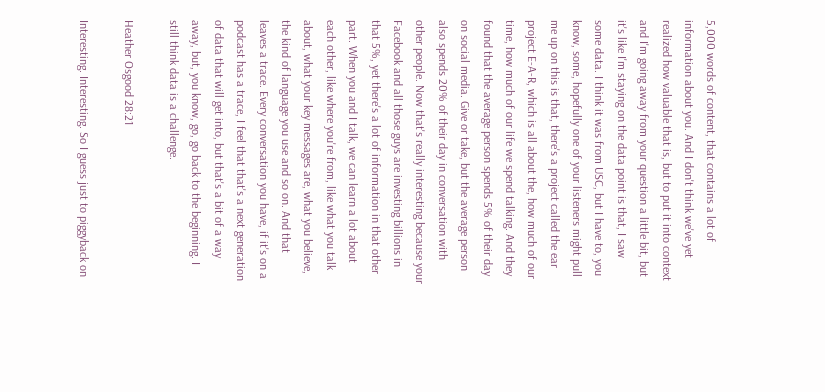5,000 words of content, that contains a lot of information about you. And I don't think we've yet realized how valuable that is, but to put it into context and I'm going away from your question a little bit, but it's like I'm staying on the data point is that, I saw some data. I think it was from USC, but I have to, you know, some, hopefully one of your listeners might pull me up on this is that, there's a project called the ear project E-A-R, which is all about the, how much of our time, how much of our life we spend talking. And they found that the average person spends 5% of their day on social media. Give or take, but the average person also spends 20% of their day in conversation with other people. Now that's really interesting because your Facebook and all those guys are investing billions in that 5%, yet there's a lot of information in that other part. When you and I talk, we can learn a lot about each other, like where you're from, like what you talk about, what your key messages are, what you believe, the kind of language you use and so on. And that leaves a trace. Every conversation you have, if it's on a podcast has a trace, I feel that that's a next generation of data that will get into, but that's a bit of a way away, but, you know, go, go back to the beginning. I still think data is a challenge.

Heather Osgood 28:21

Interesting. Interesting. So I guess just to piggyback on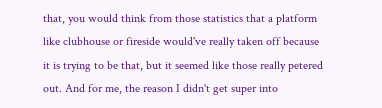that, you would think from those statistics that a platform like clubhouse or fireside would've really taken off because it is trying to be that, but it seemed like those really petered out. And for me, the reason I didn't get super into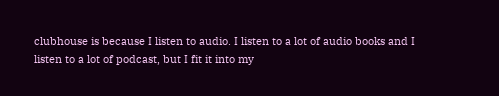clubhouse is because I listen to audio. I listen to a lot of audio books and I listen to a lot of podcast, but I fit it into my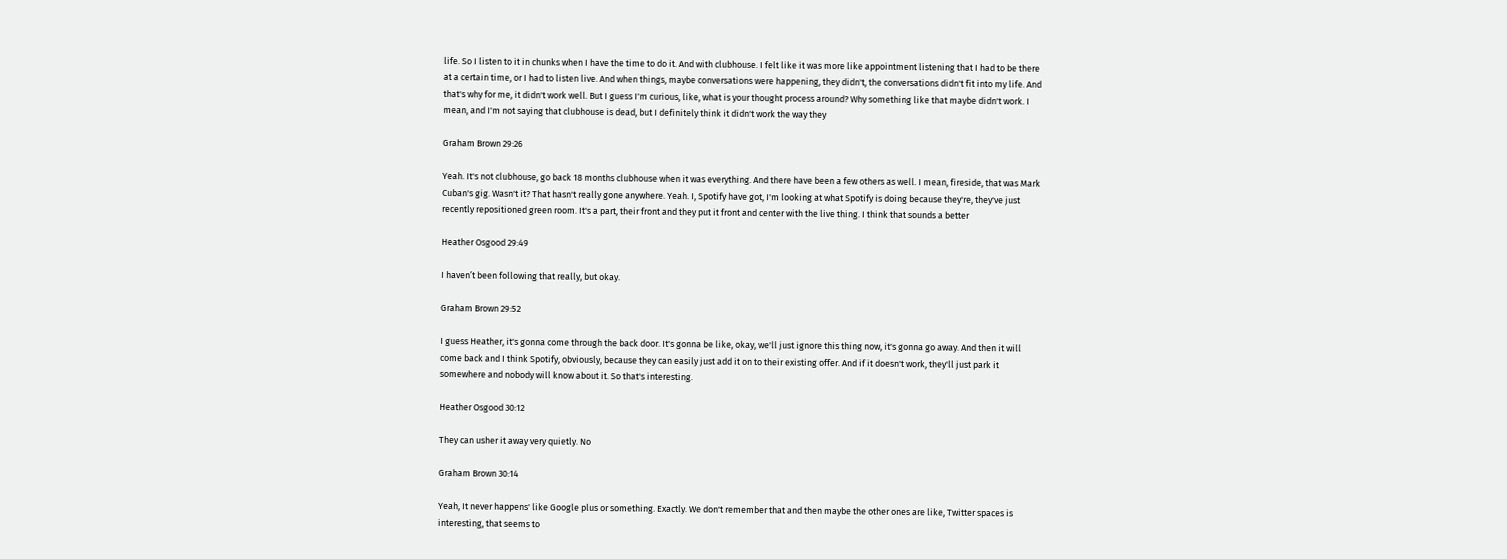life. So I listen to it in chunks when I have the time to do it. And with clubhouse. I felt like it was more like appointment listening that I had to be there at a certain time, or I had to listen live. And when things, maybe conversations were happening, they didn't, the conversations didn't fit into my life. And that's why for me, it didn't work well. But I guess I'm curious, like, what is your thought process around? Why something like that maybe didn't work. I mean, and I'm not saying that clubhouse is dead, but I definitely think it didn't work the way they

Graham Brown 29:26

Yeah. It's not clubhouse, go back 18 months clubhouse when it was everything. And there have been a few others as well. I mean, fireside, that was Mark Cuban's gig. Wasn't it? That hasn't really gone anywhere. Yeah. I, Spotify have got, I'm looking at what Spotify is doing because they're, they've just recently repositioned green room. It's a part, their front and they put it front and center with the live thing. I think that sounds a better

Heather Osgood 29:49

I haven’t been following that really, but okay.

Graham Brown 29:52

I guess Heather, it's gonna come through the back door. It's gonna be like, okay, we'll just ignore this thing now, it's gonna go away. And then it will come back and I think Spotify, obviously, because they can easily just add it on to their existing offer. And if it doesn't work, they'll just park it somewhere and nobody will know about it. So that's interesting.

Heather Osgood 30:12

They can usher it away very quietly. No

Graham Brown 30:14

Yeah, It never happens' like Google plus or something. Exactly. We don't remember that and then maybe the other ones are like, Twitter spaces is interesting, that seems to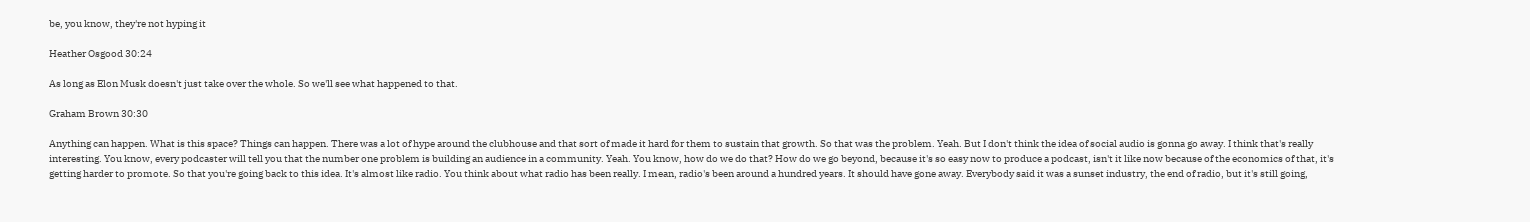be, you know, they're not hyping it

Heather Osgood 30:24

As long as Elon Musk doesn't just take over the whole. So we'll see what happened to that.

Graham Brown 30:30

Anything can happen. What is this space? Things can happen. There was a lot of hype around the clubhouse and that sort of made it hard for them to sustain that growth. So that was the problem. Yeah. But I don't think the idea of social audio is gonna go away. I think that's really interesting. You know, every podcaster will tell you that the number one problem is building an audience in a community. Yeah. You know, how do we do that? How do we go beyond, because it's so easy now to produce a podcast, isn't it like now because of the economics of that, it's getting harder to promote. So that you're going back to this idea. It's almost like radio. You think about what radio has been really. I mean, radio's been around a hundred years. It should have gone away. Everybody said it was a sunset industry, the end of radio, but it's still going,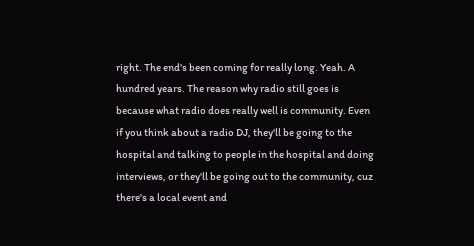right. The end's been coming for really long. Yeah. A hundred years. The reason why radio still goes is because what radio does really well is community. Even if you think about a radio DJ, they'll be going to the hospital and talking to people in the hospital and doing interviews, or they'll be going out to the community, cuz there's a local event and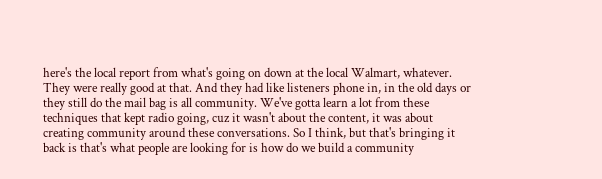here's the local report from what's going on down at the local Walmart, whatever. They were really good at that. And they had like listeners phone in, in the old days or they still do the mail bag is all community. We've gotta learn a lot from these techniques that kept radio going, cuz it wasn't about the content, it was about creating community around these conversations. So I think, but that's bringing it back is that's what people are looking for is how do we build a community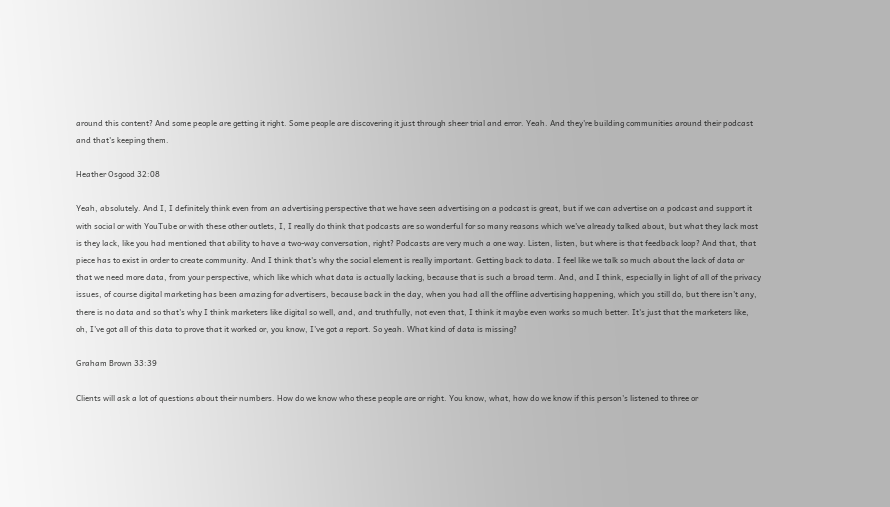around this content? And some people are getting it right. Some people are discovering it just through sheer trial and error. Yeah. And they're building communities around their podcast and that's keeping them.

Heather Osgood 32:08

Yeah, absolutely. And I, I definitely think even from an advertising perspective that we have seen advertising on a podcast is great, but if we can advertise on a podcast and support it with social or with YouTube or with these other outlets, I, I really do think that podcasts are so wonderful for so many reasons which we've already talked about, but what they lack most is they lack, like you had mentioned that ability to have a two-way conversation, right? Podcasts are very much a one way. Listen, listen, but where is that feedback loop? And that, that piece has to exist in order to create community. And I think that's why the social element is really important. Getting back to data. I feel like we talk so much about the lack of data or that we need more data, from your perspective, which like which what data is actually lacking, because that is such a broad term. And, and I think, especially in light of all of the privacy issues, of course digital marketing has been amazing for advertisers, because back in the day, when you had all the offline advertising happening, which you still do, but there isn't any, there is no data and so that's why I think marketers like digital so well, and, and truthfully, not even that, I think it maybe even works so much better. It's just that the marketers like, oh, I've got all of this data to prove that it worked or, you know, I've got a report. So yeah. What kind of data is missing?

Graham Brown 33:39

Clients will ask a lot of questions about their numbers. How do we know who these people are or right. You know, what, how do we know if this person's listened to three or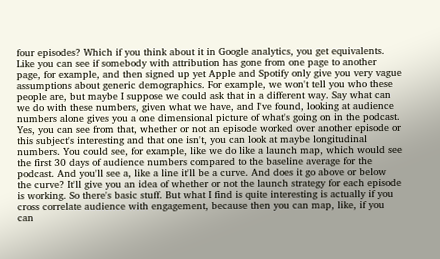four episodes? Which if you think about it in Google analytics, you get equivalents. Like you can see if somebody with attribution has gone from one page to another page, for example, and then signed up yet Apple and Spotify only give you very vague assumptions about generic demographics. For example, we won't tell you who these people are, but maybe I suppose we could ask that in a different way. Say what can we do with these numbers, given what we have, and I've found, looking at audience numbers alone gives you a one dimensional picture of what's going on in the podcast. Yes, you can see from that, whether or not an episode worked over another episode or this subject's interesting and that one isn't, you can look at maybe longitudinal numbers. You could see, for example, like we do like a launch map, which would see the first 30 days of audience numbers compared to the baseline average for the podcast. And you'll see a, like a line it'll be a curve. And does it go above or below the curve? It'll give you an idea of whether or not the launch strategy for each episode is working. So there's basic stuff. But what I find is quite interesting is actually if you cross correlate audience with engagement, because then you can map, like, if you can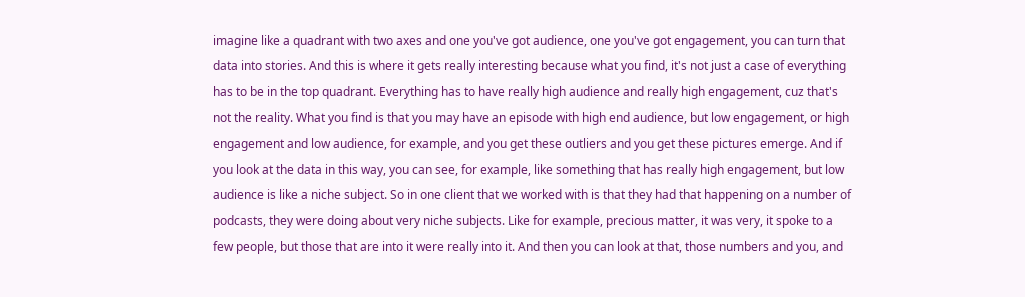imagine like a quadrant with two axes and one you've got audience, one you've got engagement, you can turn that data into stories. And this is where it gets really interesting because what you find, it's not just a case of everything has to be in the top quadrant. Everything has to have really high audience and really high engagement, cuz that's not the reality. What you find is that you may have an episode with high end audience, but low engagement, or high engagement and low audience, for example, and you get these outliers and you get these pictures emerge. And if you look at the data in this way, you can see, for example, like something that has really high engagement, but low audience is like a niche subject. So in one client that we worked with is that they had that happening on a number of podcasts, they were doing about very niche subjects. Like for example, precious matter, it was very, it spoke to a few people, but those that are into it were really into it. And then you can look at that, those numbers and you, and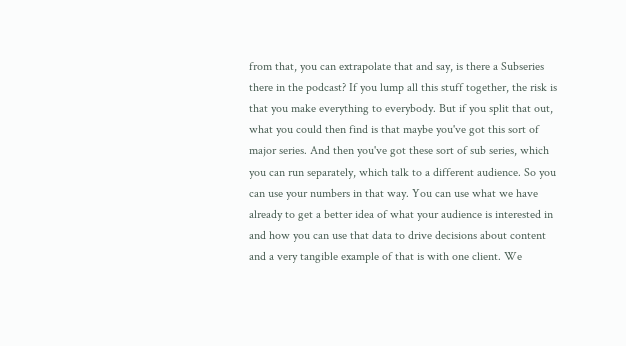from that, you can extrapolate that and say, is there a Subseries there in the podcast? If you lump all this stuff together, the risk is that you make everything to everybody. But if you split that out, what you could then find is that maybe you've got this sort of major series. And then you've got these sort of sub series, which you can run separately, which talk to a different audience. So you can use your numbers in that way. You can use what we have already to get a better idea of what your audience is interested in and how you can use that data to drive decisions about content and a very tangible example of that is with one client. We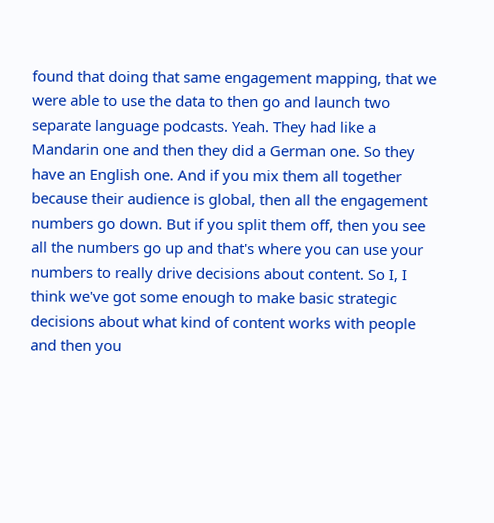found that doing that same engagement mapping, that we were able to use the data to then go and launch two separate language podcasts. Yeah. They had like a Mandarin one and then they did a German one. So they have an English one. And if you mix them all together because their audience is global, then all the engagement numbers go down. But if you split them off, then you see all the numbers go up and that's where you can use your numbers to really drive decisions about content. So I, I think we've got some enough to make basic strategic decisions about what kind of content works with people and then you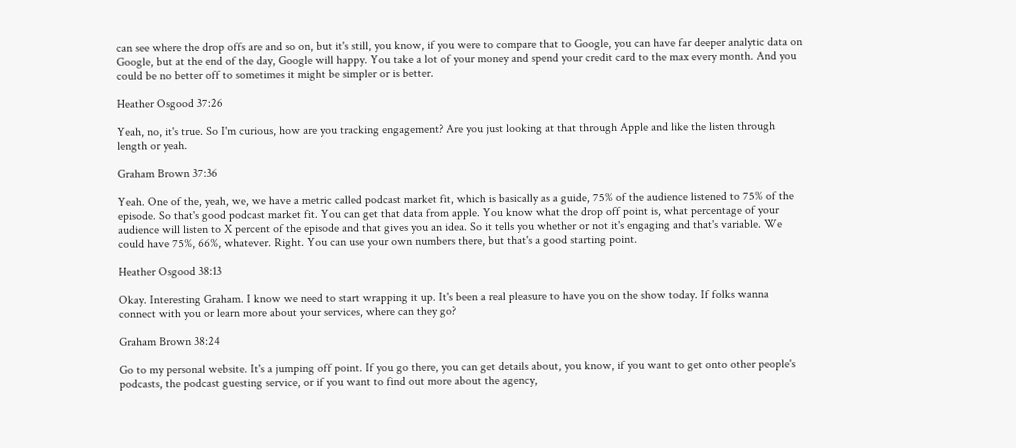can see where the drop offs are and so on, but it's still, you know, if you were to compare that to Google, you can have far deeper analytic data on Google, but at the end of the day, Google will happy. You take a lot of your money and spend your credit card to the max every month. And you could be no better off to sometimes it might be simpler or is better.

Heather Osgood 37:26

Yeah, no, it's true. So I'm curious, how are you tracking engagement? Are you just looking at that through Apple and like the listen through length or yeah.

Graham Brown 37:36

Yeah. One of the, yeah, we, we have a metric called podcast market fit, which is basically as a guide, 75% of the audience listened to 75% of the episode. So that's good podcast market fit. You can get that data from apple. You know what the drop off point is, what percentage of your audience will listen to X percent of the episode and that gives you an idea. So it tells you whether or not it's engaging and that's variable. We could have 75%, 66%, whatever. Right. You can use your own numbers there, but that's a good starting point.

Heather Osgood 38:13

Okay. Interesting Graham. I know we need to start wrapping it up. It's been a real pleasure to have you on the show today. If folks wanna connect with you or learn more about your services, where can they go?

Graham Brown 38:24

Go to my personal website. It's a jumping off point. If you go there, you can get details about, you know, if you want to get onto other people's podcasts, the podcast guesting service, or if you want to find out more about the agency,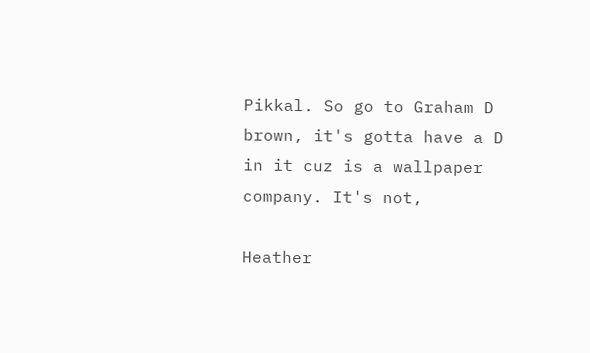Pikkal. So go to Graham D brown, it's gotta have a D in it cuz is a wallpaper company. It's not,

Heather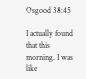Osgood 38:45

I actually found that this morning. I was like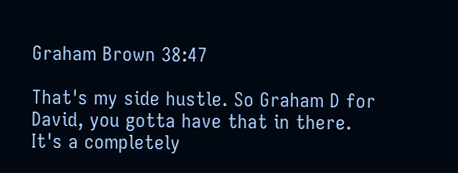Graham Brown 38:47

That's my side hustle. So Graham D for David, you gotta have that in there. It's a completely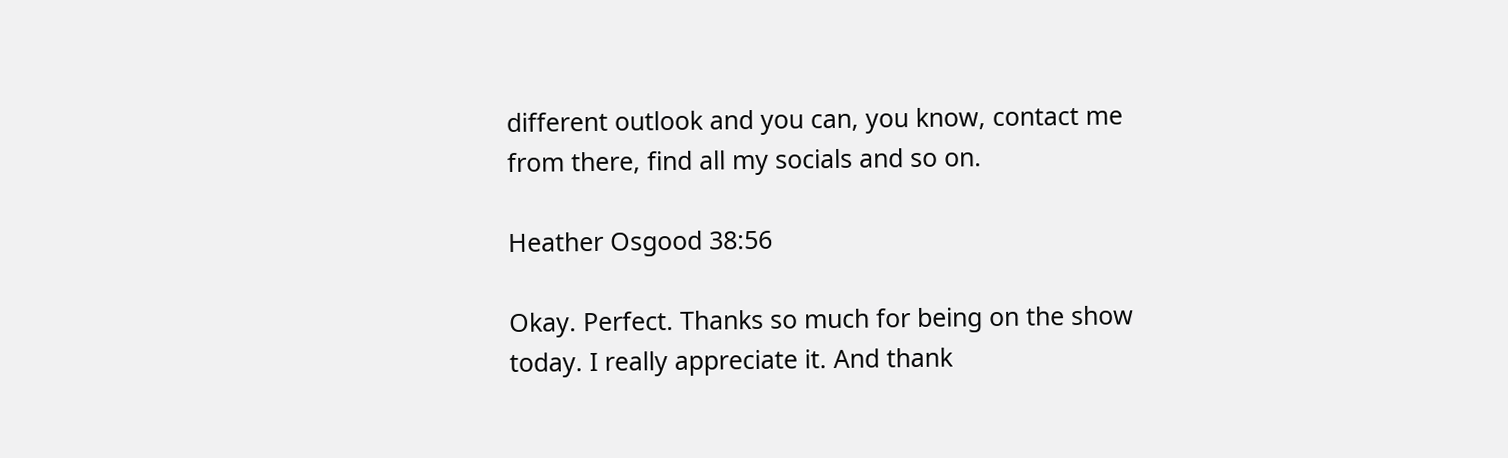different outlook and you can, you know, contact me from there, find all my socials and so on.

Heather Osgood 38:56

Okay. Perfect. Thanks so much for being on the show today. I really appreciate it. And thank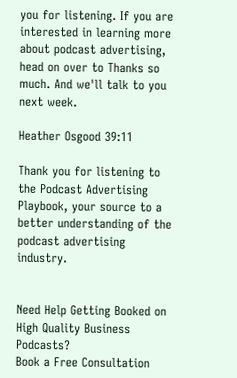you for listening. If you are interested in learning more about podcast advertising, head on over to Thanks so much. And we'll talk to you next week.

Heather Osgood 39:11

Thank you for listening to the Podcast Advertising Playbook, your source to a better understanding of the podcast advertising industry.


Need Help Getting Booked on High Quality Business Podcasts?
Book a Free Consultation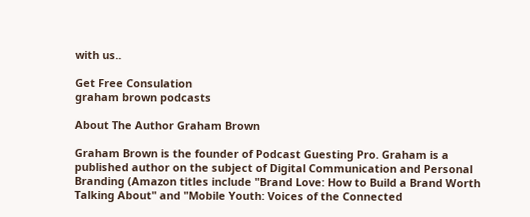with us..

Get Free Consulation
graham brown podcasts

About The Author Graham Brown

Graham Brown is the founder of Podcast Guesting Pro. Graham is a published author on the subject of Digital Communication and Personal Branding (Amazon titles include "Brand Love: How to Build a Brand Worth Talking About" and "Mobile Youth: Voices of the Connected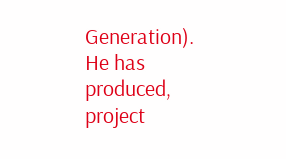Generation). He has produced, project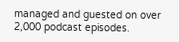managed and guested on over 2,000 podcast episodes.